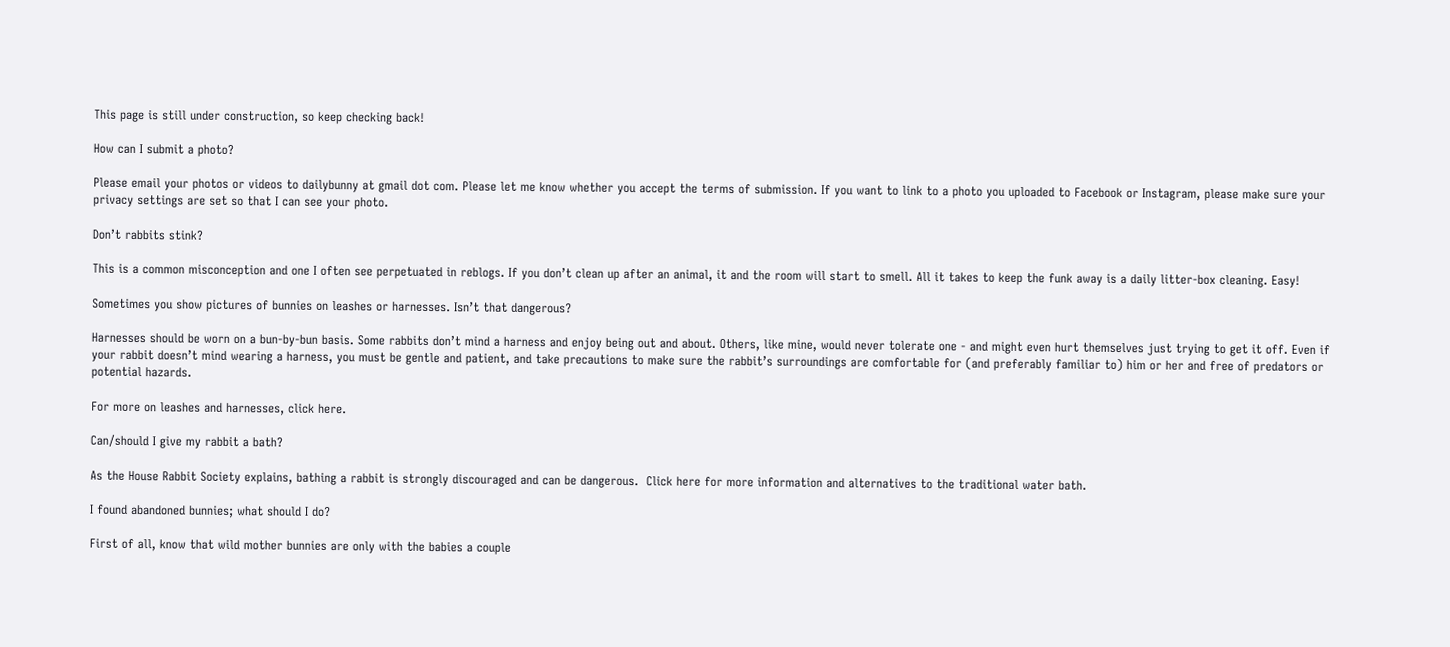This page is still under construction, so keep checking back!

How can I submit a photo?

Please email your photos or videos to dailybunny at gmail dot com. Please let me know whether you accept the terms of submission. If you want to link to a photo you uploaded to Facebook or Instagram, please make sure your privacy settings are set so that I can see your photo.

Don’t rabbits stink?

This is a common misconception and one I often see perpetuated in reblogs. If you don’t clean up after an animal, it and the room will start to smell. All it takes to keep the funk away is a daily litter-box cleaning. Easy!

Sometimes you show pictures of bunnies on leashes or harnesses. Isn’t that dangerous?

Harnesses should be worn on a bun-by-bun basis. Some rabbits don’t mind a harness and enjoy being out and about. Others, like mine, would never tolerate one - and might even hurt themselves just trying to get it off. Even if your rabbit doesn’t mind wearing a harness, you must be gentle and patient, and take precautions to make sure the rabbit’s surroundings are comfortable for (and preferably familiar to) him or her and free of predators or potential hazards.

For more on leashes and harnesses, click here.

Can/should I give my rabbit a bath?

As the House Rabbit Society explains, bathing a rabbit is strongly discouraged and can be dangerous.  Click here for more information and alternatives to the traditional water bath.

I found abandoned bunnies; what should I do?

First of all, know that wild mother bunnies are only with the babies a couple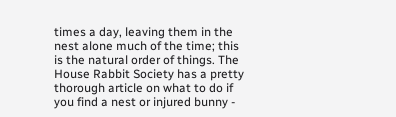times a day, leaving them in the nest alone much of the time; this is the natural order of things. The House Rabbit Society has a pretty thorough article on what to do if you find a nest or injured bunny -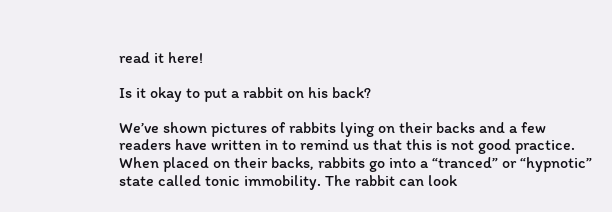read it here!

Is it okay to put a rabbit on his back?

We’ve shown pictures of rabbits lying on their backs and a few readers have written in to remind us that this is not good practice. When placed on their backs, rabbits go into a “tranced” or “hypnotic” state called tonic immobility. The rabbit can look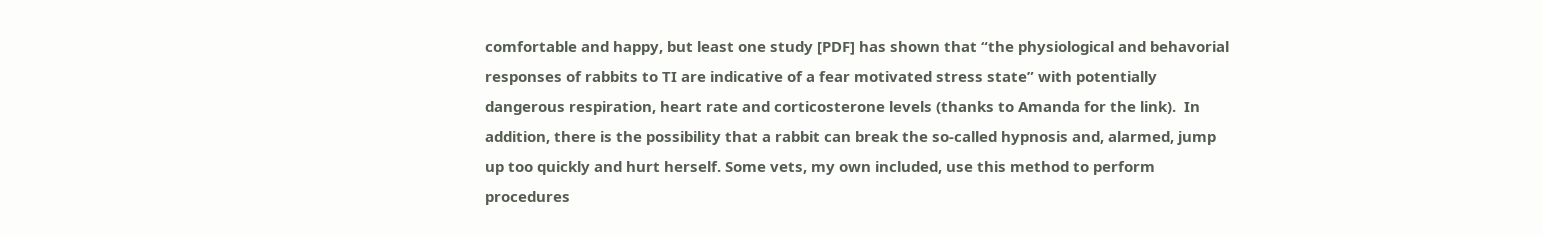comfortable and happy, but least one study [PDF] has shown that “the physiological and behavorial responses of rabbits to TI are indicative of a fear motivated stress state” with potentially dangerous respiration, heart rate and corticosterone levels (thanks to Amanda for the link).  In addition, there is the possibility that a rabbit can break the so-called hypnosis and, alarmed, jump up too quickly and hurt herself. Some vets, my own included, use this method to perform procedures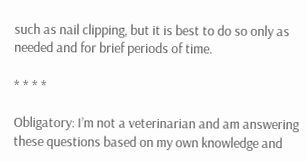such as nail clipping, but it is best to do so only as needed and for brief periods of time.

* * * *

Obligatory: I’m not a veterinarian and am answering these questions based on my own knowledge and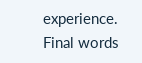experience. Final words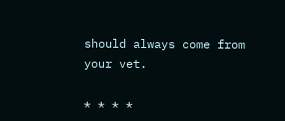should always come from your vet.

* * * *